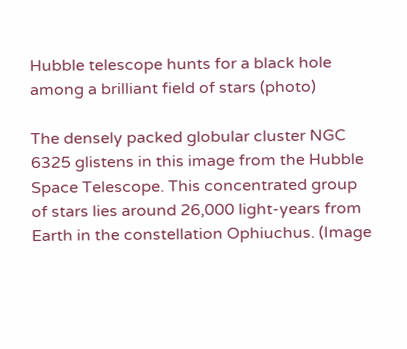Hubble telescope hunts for a black hole among a brilliant field of stars (photo)

The densely packed globular cluster NGC 6325 glistens in this image from the Hubble Space Telescope. This concentrated group of stars lies around 26,000 light-years from Earth in the constellation Ophiuchus. (Image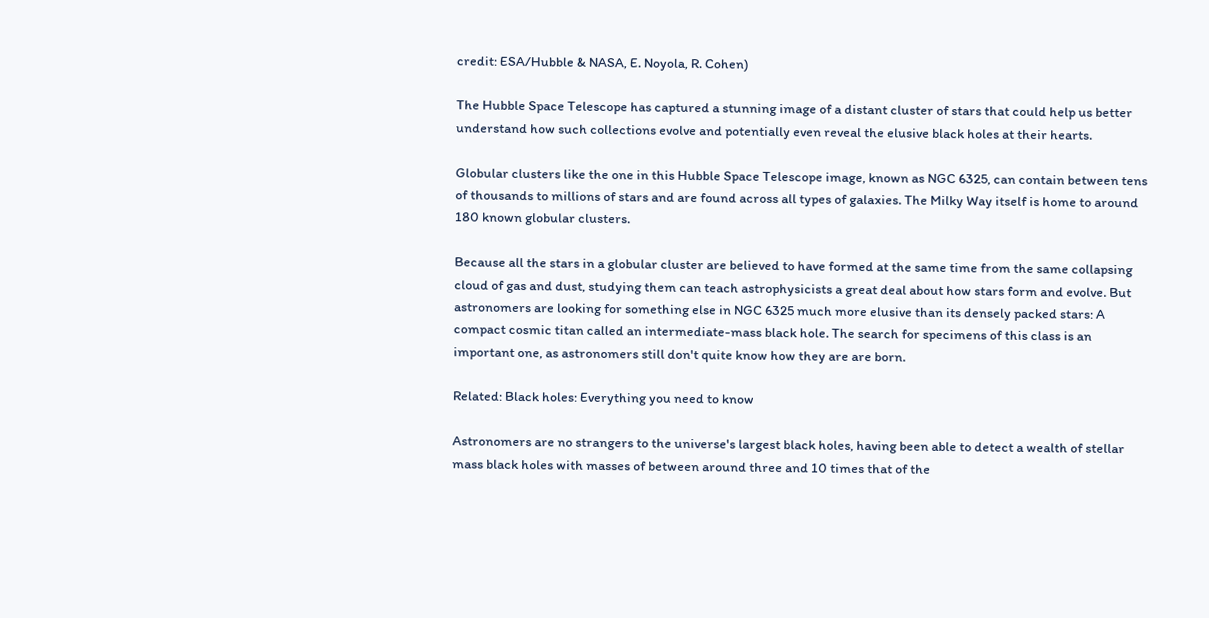credit: ESA/Hubble & NASA, E. Noyola, R. Cohen)

The Hubble Space Telescope has captured a stunning image of a distant cluster of stars that could help us better understand how such collections evolve and potentially even reveal the elusive black holes at their hearts.

Globular clusters like the one in this Hubble Space Telescope image, known as NGC 6325, can contain between tens of thousands to millions of stars and are found across all types of galaxies. The Milky Way itself is home to around 180 known globular clusters.

Because all the stars in a globular cluster are believed to have formed at the same time from the same collapsing cloud of gas and dust, studying them can teach astrophysicists a great deal about how stars form and evolve. But astronomers are looking for something else in NGC 6325 much more elusive than its densely packed stars: A compact cosmic titan called an intermediate-mass black hole. The search for specimens of this class is an important one, as astronomers still don't quite know how they are are born.

Related: Black holes: Everything you need to know

Astronomers are no strangers to the universe's largest black holes, having been able to detect a wealth of stellar mass black holes with masses of between around three and 10 times that of the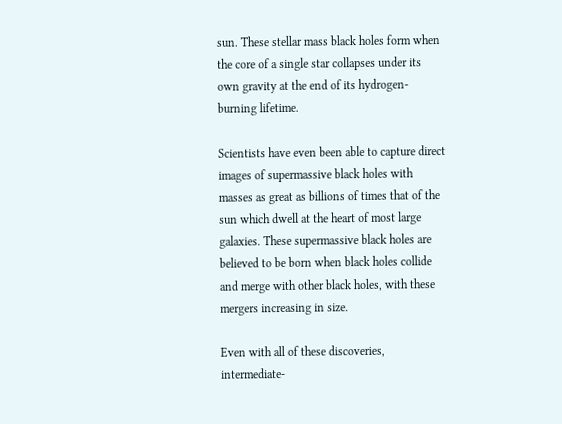sun. These stellar mass black holes form when the core of a single star collapses under its own gravity at the end of its hydrogen-burning lifetime.

Scientists have even been able to capture direct images of supermassive black holes with masses as great as billions of times that of the sun which dwell at the heart of most large galaxies. These supermassive black holes are believed to be born when black holes collide and merge with other black holes, with these mergers increasing in size.

Even with all of these discoveries, intermediate-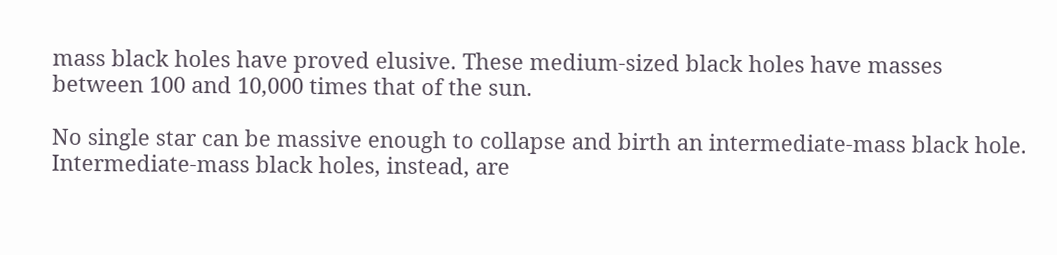mass black holes have proved elusive. These medium-sized black holes have masses between 100 and 10,000 times that of the sun.

No single star can be massive enough to collapse and birth an intermediate-mass black hole. Intermediate-mass black holes, instead, are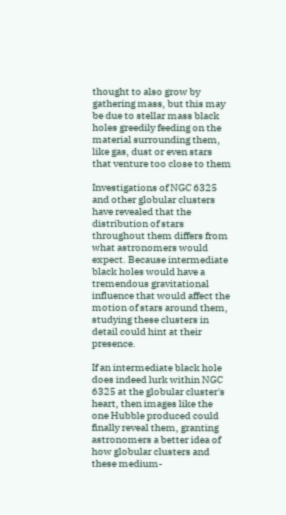thought to also grow by gathering mass, but this may be due to stellar mass black holes greedily feeding on the material surrounding them, like gas, dust or even stars that venture too close to them

Investigations of NGC 6325 and other globular clusters have revealed that the distribution of stars throughout them differs from what astronomers would expect. Because intermediate black holes would have a tremendous gravitational influence that would affect the motion of stars around them, studying these clusters in detail could hint at their presence.

If an intermediate black hole does indeed lurk within NGC 6325 at the globular cluster's heart, then images like the one Hubble produced could finally reveal them, granting astronomers a better idea of how globular clusters and these medium-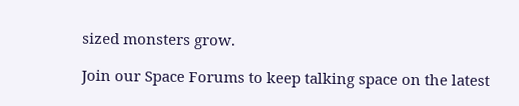sized monsters grow.

Join our Space Forums to keep talking space on the latest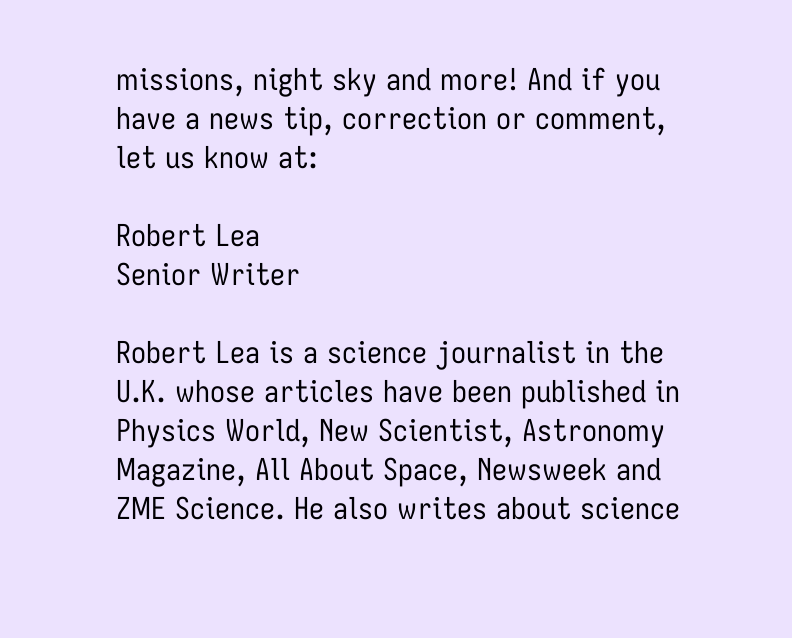missions, night sky and more! And if you have a news tip, correction or comment, let us know at:

Robert Lea
Senior Writer

Robert Lea is a science journalist in the U.K. whose articles have been published in Physics World, New Scientist, Astronomy Magazine, All About Space, Newsweek and ZME Science. He also writes about science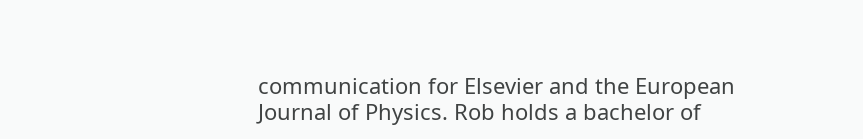communication for Elsevier and the European Journal of Physics. Rob holds a bachelor of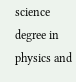science degree in physics and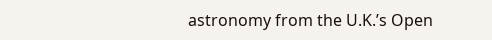astronomy from the U.K.’s Open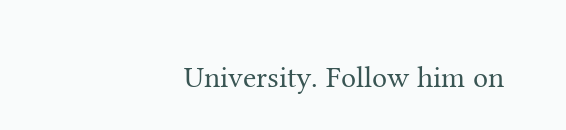University. Follow him on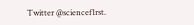Twitter @sciencef1rst.